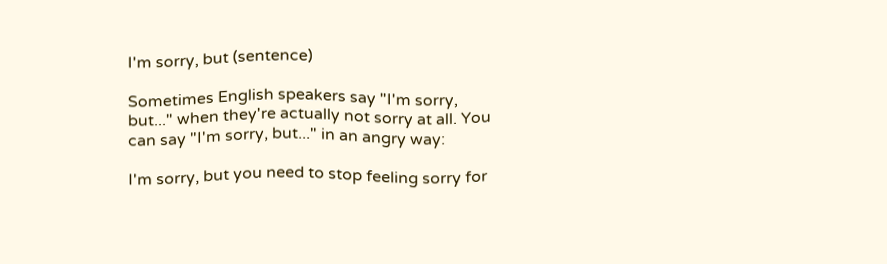I'm sorry, but (sentence)

Sometimes English speakers say "I'm sorry, but..." when they're actually not sorry at all. You can say "I'm sorry, but..." in an angry way:

I'm sorry, but you need to stop feeling sorry for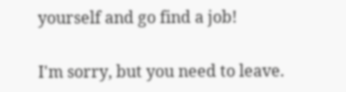yourself and go find a job!

I'm sorry, but you need to leave.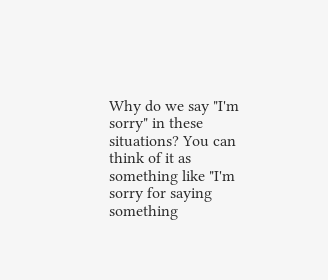Why do we say "I'm sorry" in these situations? You can think of it as something like "I'm sorry for saying something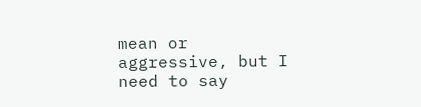mean or aggressive, but I need to say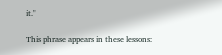it."

This phrase appears in these lessons: